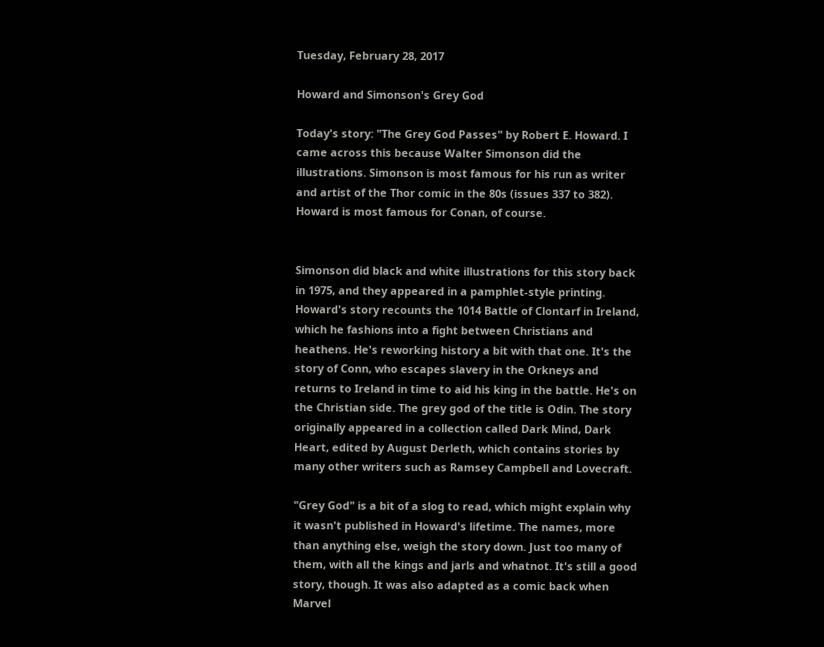Tuesday, February 28, 2017

Howard and Simonson's Grey God

Today's story: "The Grey God Passes" by Robert E. Howard. I came across this because Walter Simonson did the illustrations. Simonson is most famous for his run as writer and artist of the Thor comic in the 80s (issues 337 to 382). Howard is most famous for Conan, of course.


Simonson did black and white illustrations for this story back in 1975, and they appeared in a pamphlet-style printing. Howard's story recounts the 1014 Battle of Clontarf in Ireland, which he fashions into a fight between Christians and heathens. He's reworking history a bit with that one. It's the story of Conn, who escapes slavery in the Orkneys and returns to Ireland in time to aid his king in the battle. He's on the Christian side. The grey god of the title is Odin. The story originally appeared in a collection called Dark Mind, Dark Heart, edited by August Derleth, which contains stories by many other writers such as Ramsey Campbell and Lovecraft.

"Grey God" is a bit of a slog to read, which might explain why it wasn't published in Howard's lifetime. The names, more than anything else, weigh the story down. Just too many of them, with all the kings and jarls and whatnot. It's still a good story, though. It was also adapted as a comic back when Marvel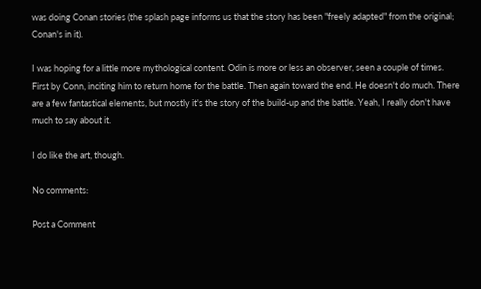was doing Conan stories (the splash page informs us that the story has been "freely adapted" from the original; Conan's in it).

I was hoping for a little more mythological content. Odin is more or less an observer, seen a couple of times. First by Conn, inciting him to return home for the battle. Then again toward the end. He doesn't do much. There are a few fantastical elements, but mostly it's the story of the build-up and the battle. Yeah, I really don't have much to say about it.

I do like the art, though.

No comments:

Post a Comment